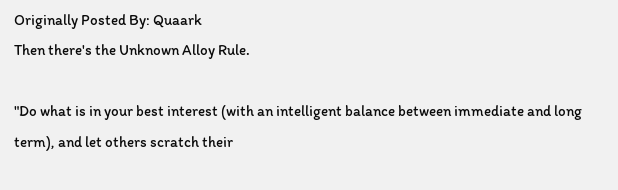Originally Posted By: Quaark
Then there's the Unknown Alloy Rule.

"Do what is in your best interest (with an intelligent balance between immediate and long term), and let others scratch their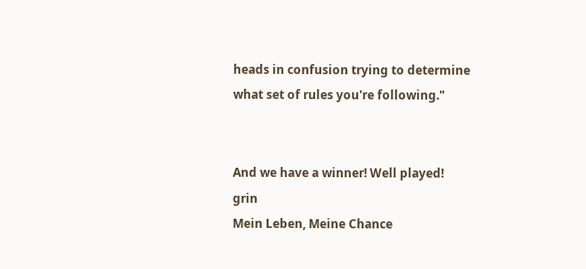heads in confusion trying to determine what set of rules you're following."


And we have a winner! Well played! grin
Mein Leben, Meine Chance